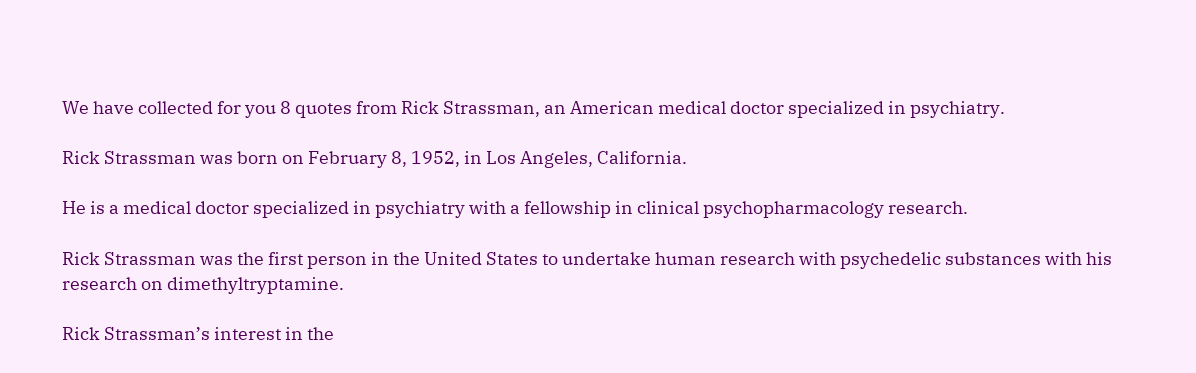We have collected for you 8 quotes from Rick Strassman, an American medical doctor specialized in psychiatry.

Rick Strassman was born on February 8, 1952, in Los Angeles, California.

He is a medical doctor specialized in psychiatry with a fellowship in clinical psychopharmacology research.

Rick Strassman was the first person in the United States to undertake human research with psychedelic substances with his research on dimethyltryptamine.

Rick Strassman’s interest in the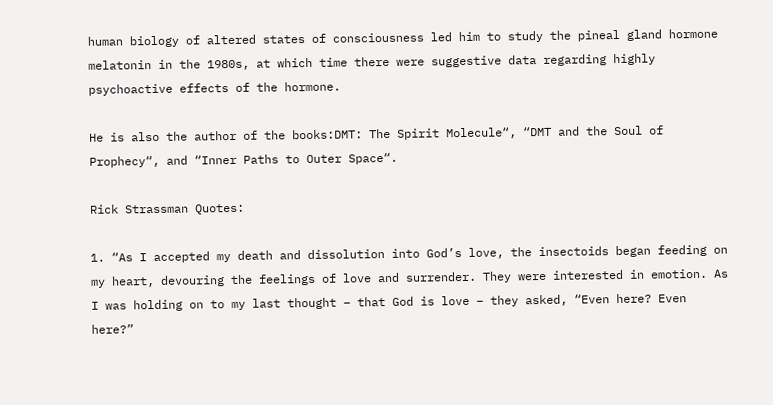human biology of altered states of consciousness led him to study the pineal gland hormone melatonin in the 1980s, at which time there were suggestive data regarding highly psychoactive effects of the hormone.

He is also the author of the books:DMT: The Spirit Molecule“, “DMT and the Soul of Prophecy“, and “Inner Paths to Outer Space“.

Rick Strassman Quotes:

1. “As I accepted my death and dissolution into God’s love, the insectoids began feeding on my heart, devouring the feelings of love and surrender. They were interested in emotion. As I was holding on to my last thought – that God is love – they asked, “Even here? Even here?”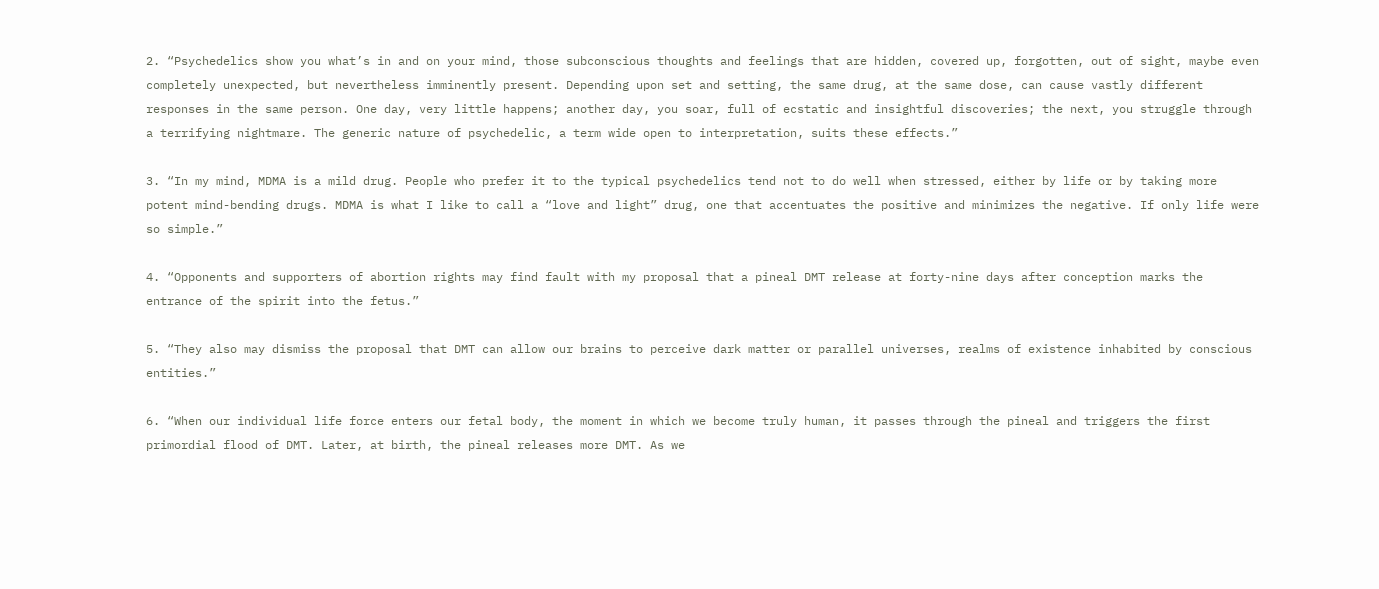2. “Psychedelics show you what’s in and on your mind, those subconscious thoughts and feelings that are hidden, covered up, forgotten, out of sight, maybe even completely unexpected, but nevertheless imminently present. Depending upon set and setting, the same drug, at the same dose, can cause vastly different responses in the same person. One day, very little happens; another day, you soar, full of ecstatic and insightful discoveries; the next, you struggle through a terrifying nightmare. The generic nature of psychedelic, a term wide open to interpretation, suits these effects.”

3. “In my mind, MDMA is a mild drug. People who prefer it to the typical psychedelics tend not to do well when stressed, either by life or by taking more potent mind-bending drugs. MDMA is what I like to call a “love and light” drug, one that accentuates the positive and minimizes the negative. If only life were so simple.”

4. “Opponents and supporters of abortion rights may find fault with my proposal that a pineal DMT release at forty-nine days after conception marks the entrance of the spirit into the fetus.”

5. “They also may dismiss the proposal that DMT can allow our brains to perceive dark matter or parallel universes, realms of existence inhabited by conscious entities.”

6. “When our individual life force enters our fetal body, the moment in which we become truly human, it passes through the pineal and triggers the first primordial flood of DMT. Later, at birth, the pineal releases more DMT. As we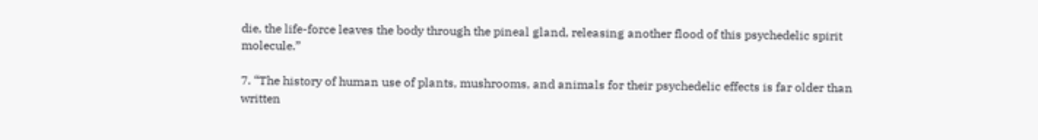die, the life-force leaves the body through the pineal gland, releasing another flood of this psychedelic spirit molecule.”

7. “The history of human use of plants, mushrooms, and animals for their psychedelic effects is far older than written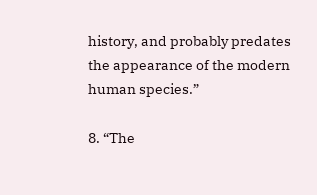history, and probably predates the appearance of the modern human species.”

8. “The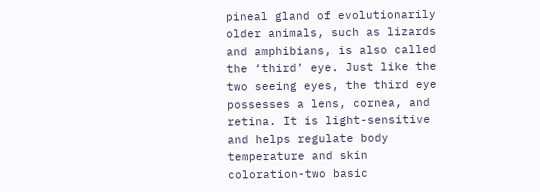pineal gland of evolutionarily older animals, such as lizards and amphibians, is also called the ‘third’ eye. Just like the two seeing eyes, the third eye possesses a lens, cornea, and retina. It is light-sensitive and helps regulate body temperature and skin coloration-two basic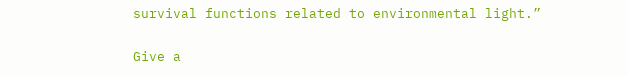survival functions related to environmental light.”

Give a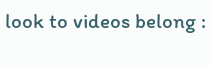look to videos belong :